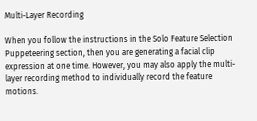Multi-Layer Recording

When you follow the instructions in the Solo Feature Selection Puppeteering section, then you are generating a facial clip expression at one time. However, you may also apply the multi-layer recording method to individually record the feature motions.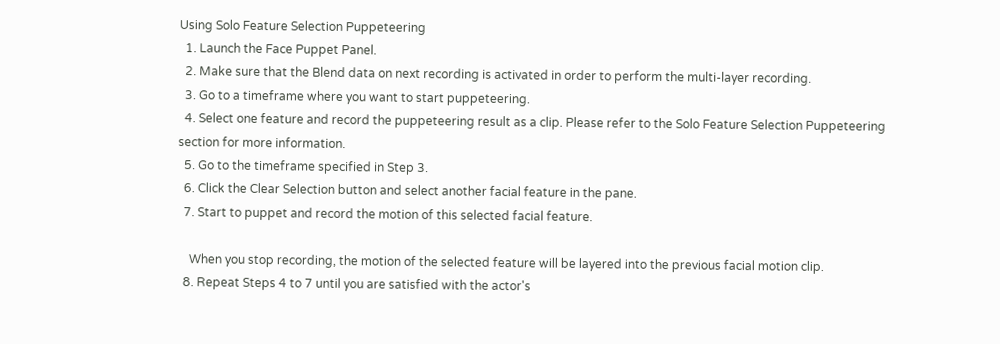Using Solo Feature Selection Puppeteering
  1. Launch the Face Puppet Panel.
  2. Make sure that the Blend data on next recording is activated in order to perform the multi-layer recording.
  3. Go to a timeframe where you want to start puppeteering.
  4. Select one feature and record the puppeteering result as a clip. Please refer to the Solo Feature Selection Puppeteering section for more information.
  5. Go to the timeframe specified in Step 3.
  6. Click the Clear Selection button and select another facial feature in the pane.
  7. Start to puppet and record the motion of this selected facial feature.

    When you stop recording, the motion of the selected feature will be layered into the previous facial motion clip.
  8. Repeat Steps 4 to 7 until you are satisfied with the actor's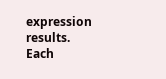expression results. Each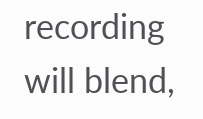recording will blend,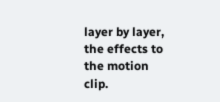layer by layer, the effects to the motion clip.